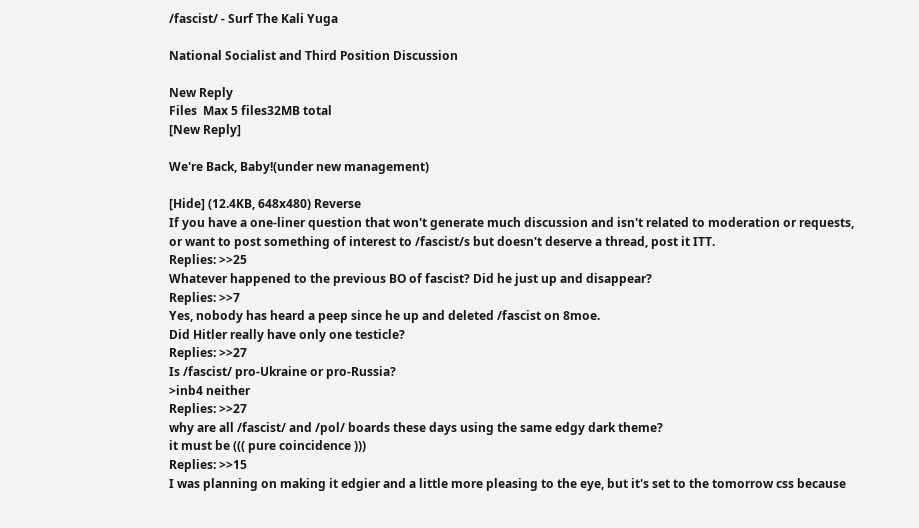/fascist/ - Surf The Kali Yuga

National Socialist and Third Position Discussion

New Reply
Files  Max 5 files32MB total
[New Reply]

We're Back, Baby!(under new management)

[Hide] (12.4KB, 648x480) Reverse
If you have a one-liner question that won't generate much discussion and isn't related to moderation or requests, or want to post something of interest to /fascist/s but doesn't deserve a thread, post it ITT.
Replies: >>25
Whatever happened to the previous BO of fascist? Did he just up and disappear?
Replies: >>7
Yes, nobody has heard a peep since he up and deleted /fascist on 8moe.
Did Hitler really have only one testicle?
Replies: >>27
Is /fascist/ pro-Ukraine or pro-Russia?
>inb4 neither
Replies: >>27
why are all /fascist/ and /pol/ boards these days using the same edgy dark theme?
it must be ((( pure coincidence )))
Replies: >>15
I was planning on making it edgier and a little more pleasing to the eye, but it's set to the tomorrow css because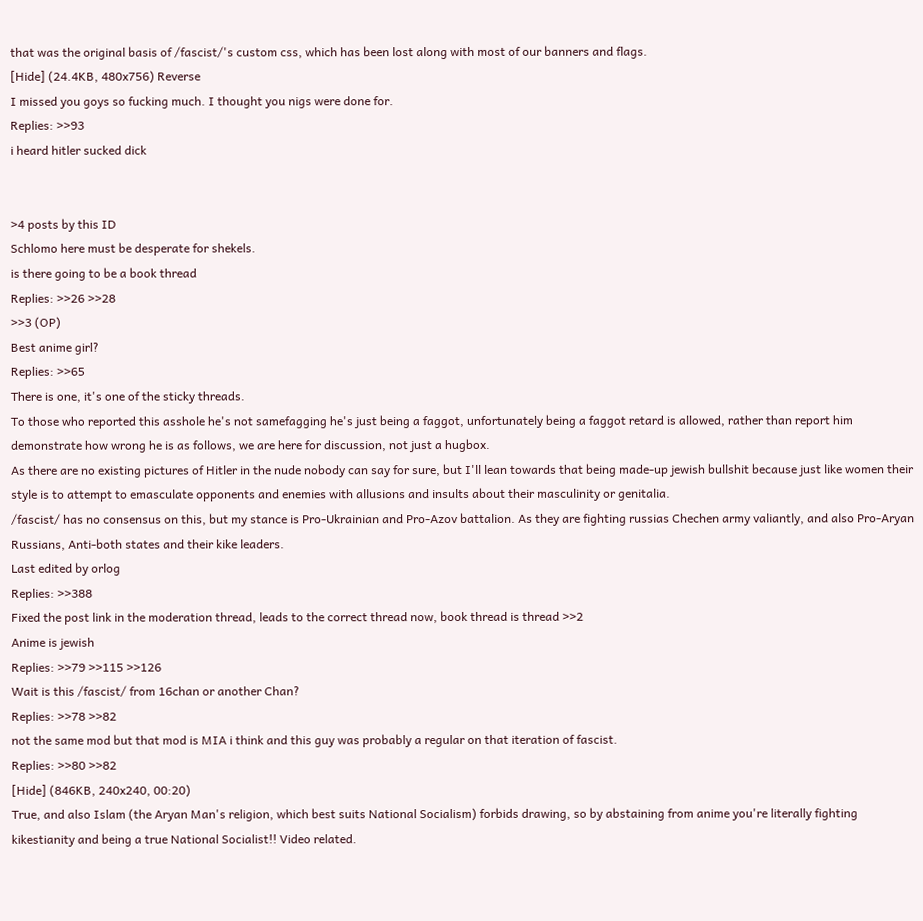that was the original basis of /fascist/'s custom css, which has been lost along with most of our banners and flags.
[Hide] (24.4KB, 480x756) Reverse
I missed you goys so fucking much. I thought you nigs were done for.
Replies: >>93
i heard hitler sucked dick


>4 posts by this ID
Schlomo here must be desperate for shekels.
is there going to be a book thread
Replies: >>26 >>28
>>3 (OP)
Best anime girl?
Replies: >>65
There is one, it's one of the sticky threads.
To those who reported this asshole he's not samefagging he's just being a faggot, unfortunately being a faggot retard is allowed, rather than report him demonstrate how wrong he is as follows, we are here for discussion, not just a hugbox.
As there are no existing pictures of Hitler in the nude nobody can say for sure, but I'll lean towards that being made-up jewish bullshit because just like women their style is to attempt to emasculate opponents and enemies with allusions and insults about their masculinity or genitalia.
/fascist/ has no consensus on this, but my stance is Pro-Ukrainian and Pro-Azov battalion. As they are fighting russias Chechen army valiantly, and also Pro-Aryan Russians, Anti-both states and their kike leaders.
Last edited by orlog
Replies: >>388
Fixed the post link in the moderation thread, leads to the correct thread now, book thread is thread >>2
Anime is jewish
Replies: >>79 >>115 >>126
Wait is this /fascist/ from 16chan or another Chan?
Replies: >>78 >>82
not the same mod but that mod is MIA i think and this guy was probably a regular on that iteration of fascist.
Replies: >>80 >>82
[Hide] (846KB, 240x240, 00:20)
True, and also Islam (the Aryan Man's religion, which best suits National Socialism) forbids drawing, so by abstaining from anime you're literally fighting kikestianity and being a true National Socialist!! Video related.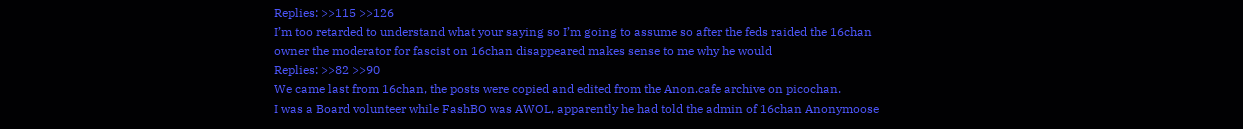Replies: >>115 >>126
I’m too retarded to understand what your saying so I’m going to assume so after the feds raided the 16chan owner the moderator for fascist on 16chan disappeared makes sense to me why he would
Replies: >>82 >>90
We came last from 16chan, the posts were copied and edited from the Anon.cafe archive on picochan.
I was a Board volunteer while FashBO was AWOL, apparently he had told the admin of 16chan Anonymoose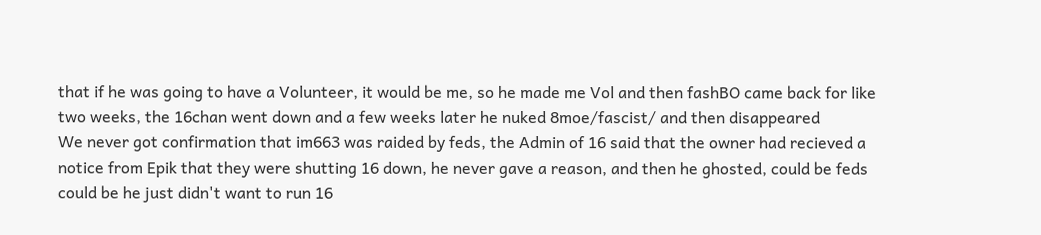that if he was going to have a Volunteer, it would be me, so he made me Vol and then fashBO came back for like two weeks, the 16chan went down and a few weeks later he nuked 8moe/fascist/ and then disappeared
We never got confirmation that im663 was raided by feds, the Admin of 16 said that the owner had recieved a notice from Epik that they were shutting 16 down, he never gave a reason, and then he ghosted, could be feds could be he just didn't want to run 16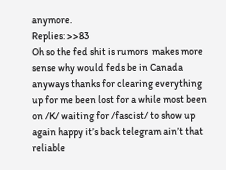anymore.
Replies: >>83
Oh so the fed shit is rumors  makes more sense why would feds be in Canada anyways thanks for clearing everything up for me been lost for a while most been on /K/ waiting for /fascist/ to show up again happy it’s back telegram ain’t that reliable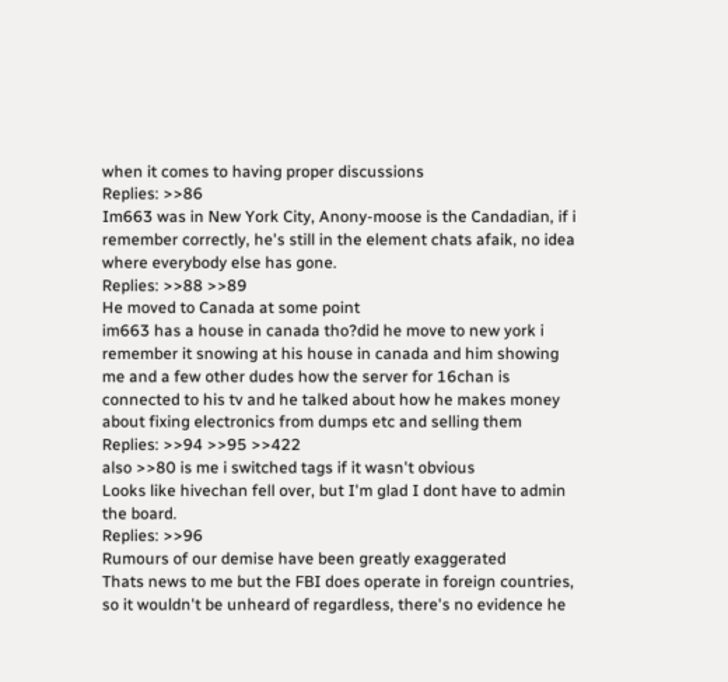when it comes to having proper discussions
Replies: >>86
Im663 was in New York City, Anony-moose is the Candadian, if i remember correctly, he's still in the element chats afaik, no idea where everybody else has gone.
Replies: >>88 >>89
He moved to Canada at some point
im663 has a house in canada tho?did he move to new york i remember it snowing at his house in canada and him showing me and a few other dudes how the server for 16chan is connected to his tv and he talked about how he makes money about fixing electronics from dumps etc and selling them
Replies: >>94 >>95 >>422
also >>80 is me i switched tags if it wasn't obvious
Looks like hivechan fell over, but I'm glad I dont have to admin the board.
Replies: >>96
Rumours of our demise have been greatly exaggerated
Thats news to me but the FBI does operate in foreign countries, so it wouldn't be unheard of regardless, there's no evidence he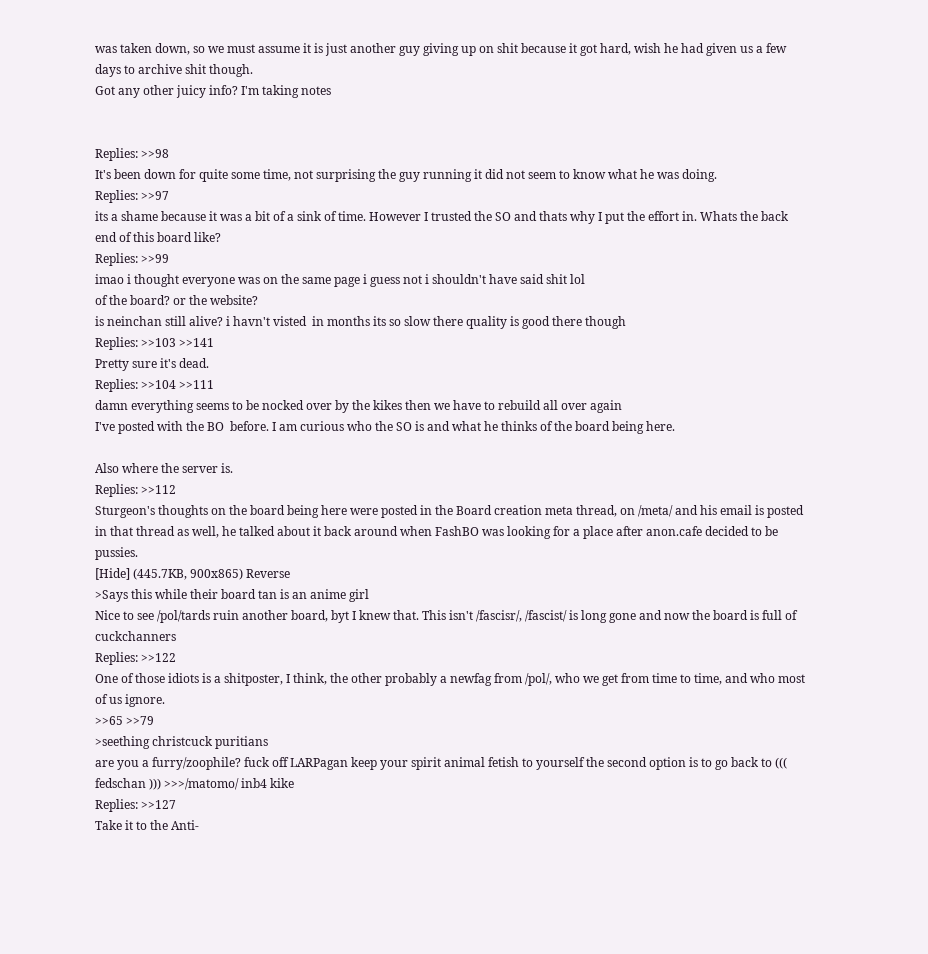was taken down, so we must assume it is just another guy giving up on shit because it got hard, wish he had given us a few days to archive shit though.
Got any other juicy info? I'm taking notes


Replies: >>98
It's been down for quite some time, not surprising the guy running it did not seem to know what he was doing.
Replies: >>97
its a shame because it was a bit of a sink of time. However I trusted the SO and thats why I put the effort in. Whats the back end of this board like?
Replies: >>99
imao i thought everyone was on the same page i guess not i shouldn't have said shit lol
of the board? or the website?
is neinchan still alive? i havn't visted  in months its so slow there quality is good there though
Replies: >>103 >>141
Pretty sure it's dead.
Replies: >>104 >>111
damn everything seems to be nocked over by the kikes then we have to rebuild all over again
I've posted with the BO  before. I am curious who the SO is and what he thinks of the board being here.

Also where the server is.
Replies: >>112
Sturgeon's thoughts on the board being here were posted in the Board creation meta thread, on /meta/ and his email is posted in that thread as well, he talked about it back around when FashBO was looking for a place after anon.cafe decided to be pussies.
[Hide] (445.7KB, 900x865) Reverse
>Says this while their board tan is an anime girl
Nice to see /pol/tards ruin another board, byt I knew that. This isn't /fascisr/, /fascist/ is long gone and now the board is full of cuckchanners
Replies: >>122
One of those idiots is a shitposter, I think, the other probably a newfag from /pol/, who we get from time to time, and who most of us ignore.
>>65 >>79
>seething christcuck puritians
are you a furry/zoophile? fuck off LARPagan keep your spirit animal fetish to yourself the second option is to go back to ((( fedschan ))) >>>/matomo/ inb4 kike
Replies: >>127
Take it to the Anti-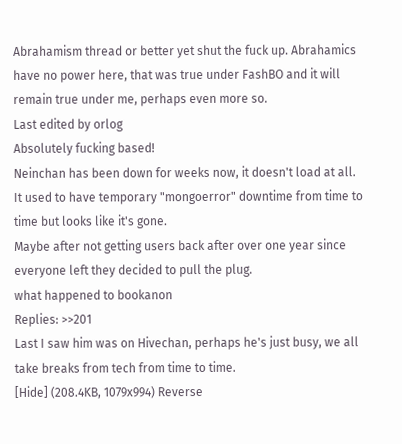Abrahamism thread or better yet shut the fuck up. Abrahamics have no power here, that was true under FashBO and it will remain true under me, perhaps even more so.
Last edited by orlog
Absolutely fucking based!
Neinchan has been down for weeks now, it doesn't load at all.
It used to have temporary "mongoerror" downtime from time to time but looks like it's gone.
Maybe after not getting users back after over one year since everyone left they decided to pull the plug.
what happened to bookanon
Replies: >>201
Last I saw him was on Hivechan, perhaps he's just busy, we all take breaks from tech from time to time.
[Hide] (208.4KB, 1079x994) Reverse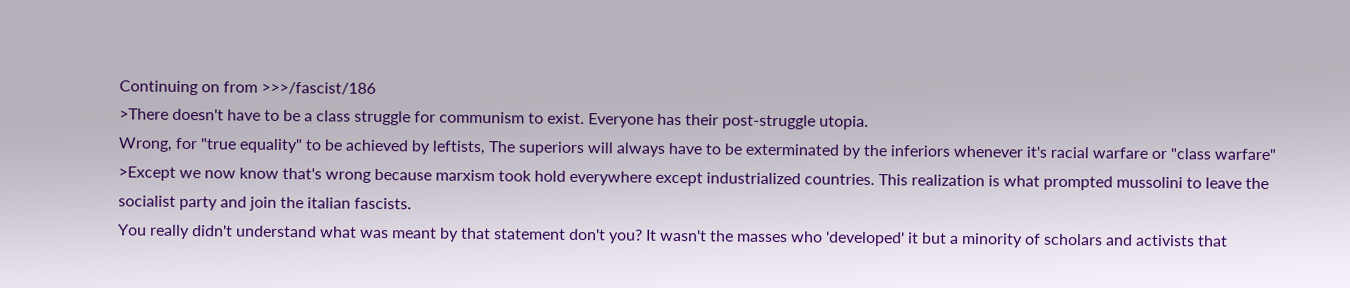Continuing on from >>>/fascist/186
>There doesn't have to be a class struggle for communism to exist. Everyone has their post-struggle utopia.
Wrong, for "true equality" to be achieved by leftists, The superiors will always have to be exterminated by the inferiors whenever it's racial warfare or "class warfare"
>Except we now know that's wrong because marxism took hold everywhere except industrialized countries. This realization is what prompted mussolini to leave the socialist party and join the italian fascists.
You really didn't understand what was meant by that statement don't you? It wasn't the masses who 'developed' it but a minority of scholars and activists that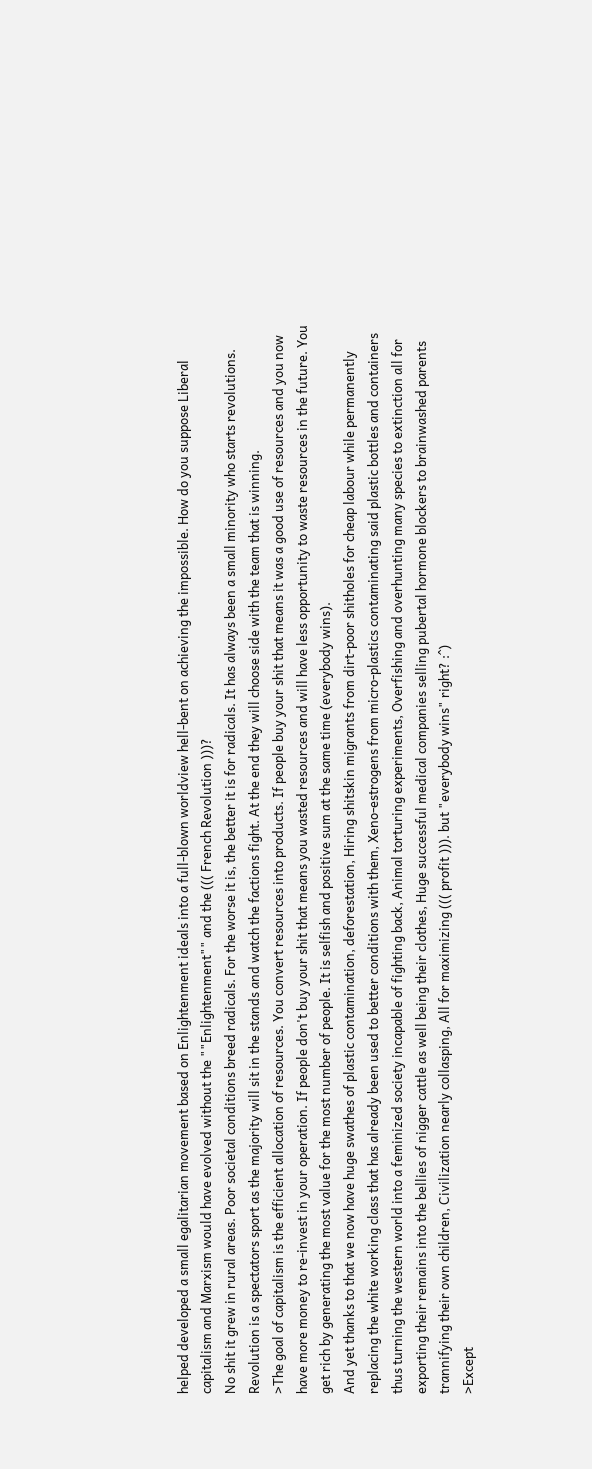helped developed a small egalitarian movement based on Enlightenment ideals into a full-blown worldview hell-bent on achieving the impossible. How do you suppose Liberal capitalism and Marxism would have evolved without the ""Enlightenment"" and the ((( French Revolution )))?
No shit it grew in rural areas. Poor societal conditions breed radicals. For the worse it is, the better it is for radicals. It has always been a small minority who starts revolutions. Revolution is a spectators sport as the majority will sit in the stands and watch the factions fight. At the end they will choose side with the team that is winning.
>The goal of capitalism is the efficient allocation of resources. You convert resources into products. If people buy your shit that means it was a good use of resources and you now have more money to re-invest in your operation. If people don't buy your shit that means you wasted resources and will have less opportunity to waste resources in the future. You get rich by generating the most value for the most number of people. It is selfish and positive sum at the same time (everybody wins).
And yet thanks to that we now have huge swathes of plastic contamination, deforestation, Hiring shitskin migrants from dirt-poor shitholes for cheap labour while permanently replacing the white working class that has already been used to better conditions with them, Xeno-estrogens from micro-plastics contaminating said plastic bottles and containers thus turning the western world into a feminized society incapable of fighting back, Animal torturing experiments, Overfishing and overhunting many species to extinction all for exporting their remains into the bellies of nigger cattle as well being their clothes, Huge successful medical companies selling pubertal hormone blockers to brainwashed parents trannifying their own children, Civilization nearly collasping, All for maximizing ((( profit ))). but "everybody wins" right? :^)
>Except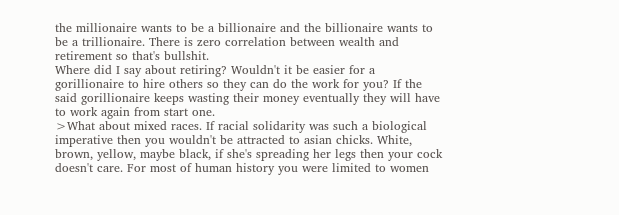the millionaire wants to be a billionaire and the billionaire wants to be a trillionaire. There is zero correlation between wealth and retirement so that's bullshit.
Where did I say about retiring? Wouldn't it be easier for a gorillionaire to hire others so they can do the work for you? If the said gorillionaire keeps wasting their money eventually they will have to work again from start one.
>What about mixed races. If racial solidarity was such a biological imperative then you wouldn't be attracted to asian chicks. White, brown, yellow, maybe black, if she's spreading her legs then your cock doesn't care. For most of human history you were limited to women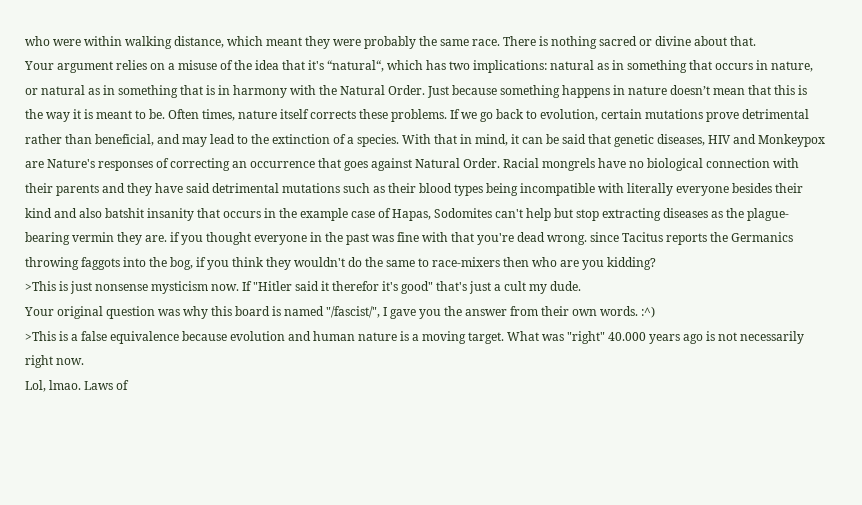who were within walking distance, which meant they were probably the same race. There is nothing sacred or divine about that.
Your argument relies on a misuse of the idea that it's “natural“, which has two implications: natural as in something that occurs in nature, or natural as in something that is in harmony with the Natural Order. Just because something happens in nature doesn’t mean that this is the way it is meant to be. Often times, nature itself corrects these problems. If we go back to evolution, certain mutations prove detrimental rather than beneficial, and may lead to the extinction of a species. With that in mind, it can be said that genetic diseases, HIV and Monkeypox are Nature's responses of correcting an occurrence that goes against Natural Order. Racial mongrels have no biological connection with their parents and they have said detrimental mutations such as their blood types being incompatible with literally everyone besides their kind and also batshit insanity that occurs in the example case of Hapas, Sodomites can't help but stop extracting diseases as the plague-bearing vermin they are. if you thought everyone in the past was fine with that you're dead wrong. since Tacitus reports the Germanics throwing faggots into the bog, if you think they wouldn't do the same to race-mixers then who are you kidding?
>This is just nonsense mysticism now. If "Hitler said it therefor it's good" that's just a cult my dude.
Your original question was why this board is named "/fascist/", I gave you the answer from their own words. :^)
>This is a false equivalence because evolution and human nature is a moving target. What was "right" 40.000 years ago is not necessarily right now.
Lol, lmao. Laws of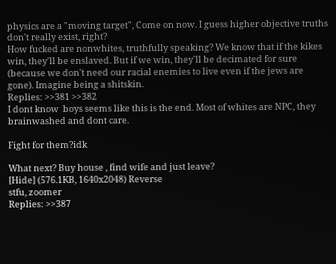physics are a "moving target", Come on now. I guess higher objective truths don't really exist, right?
How fucked are nonwhites, truthfully speaking? We know that if the kikes win, they'll be enslaved. But if we win, they'll be decimated for sure (because we don't need our racial enemies to live even if the jews are gone). Imagine being a shitskin.
Replies: >>381 >>382
I dont know  boys seems like this is the end. Most of whites are NPC, they brainwashed and dont care.

Fight for them?idk

What next? Buy house , find wife and just leave?
[Hide] (576.1KB, 1640x2048) Reverse
stfu, zoomer
Replies: >>387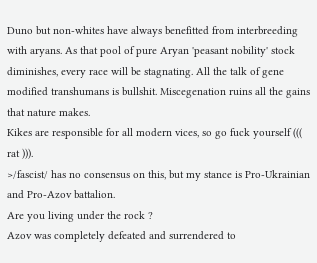Duno but non-whites have always benefitted from interbreeding with aryans. As that pool of pure Aryan 'peasant nobility' stock diminishes, every race will be stagnating. All the talk of gene modified transhumans is bullshit. Miscegenation ruins all the gains that nature makes.
Kikes are responsible for all modern vices, so go fuck yourself ((( rat ))).
>/fascist/ has no consensus on this, but my stance is Pro-Ukrainian and Pro-Azov battalion.
Are you living under the rock ?
Azov was completely defeated and surrendered to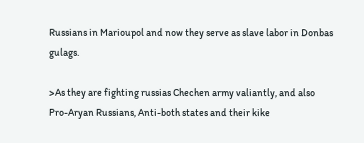Russians in Marioupol and now they serve as slave labor in Donbas gulags.

>As they are fighting russias Chechen army valiantly, and also Pro-Aryan Russians, Anti-both states and their kike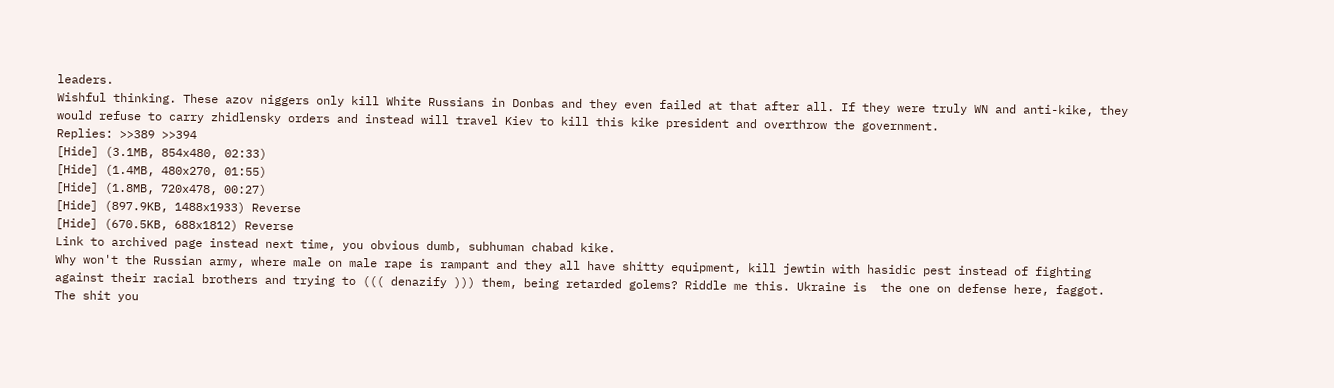leaders.
Wishful thinking. These azov niggers only kill White Russians in Donbas and they even failed at that after all. If they were truly WN and anti-kike, they would refuse to carry zhidlensky orders and instead will travel Kiev to kill this kike president and overthrow the government.
Replies: >>389 >>394
[Hide] (3.1MB, 854x480, 02:33)
[Hide] (1.4MB, 480x270, 01:55)
[Hide] (1.8MB, 720x478, 00:27)
[Hide] (897.9KB, 1488x1933) Reverse
[Hide] (670.5KB, 688x1812) Reverse
Link to archived page instead next time, you obvious dumb, subhuman chabad kike.
Why won't the Russian army, where male on male rape is rampant and they all have shitty equipment, kill jewtin with hasidic pest instead of fighting against their racial brothers and trying to ((( denazify ))) them, being retarded golems? Riddle me this. Ukraine is  the one on defense here, faggot.
The shit you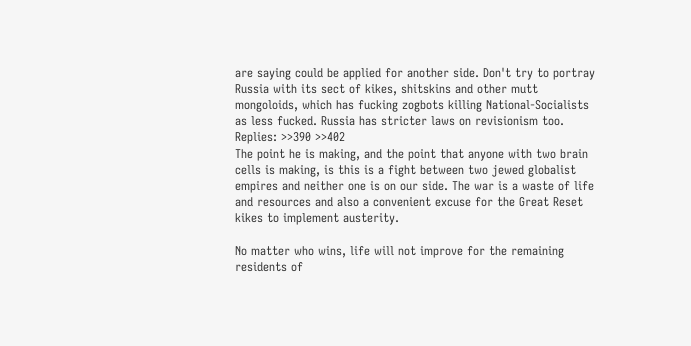are saying could be applied for another side. Don't try to portray Russia with its sect of kikes, shitskins and other mutt mongoloids, which has fucking zogbots killing National-Socialists as less fucked. Russia has stricter laws on revisionism too.
Replies: >>390 >>402
The point he is making, and the point that anyone with two brain cells is making, is this is a fight between two jewed globalist empires and neither one is on our side. The war is a waste of life and resources and also a convenient excuse for the Great Reset kikes to implement austerity.

No matter who wins, life will not improve for the remaining residents of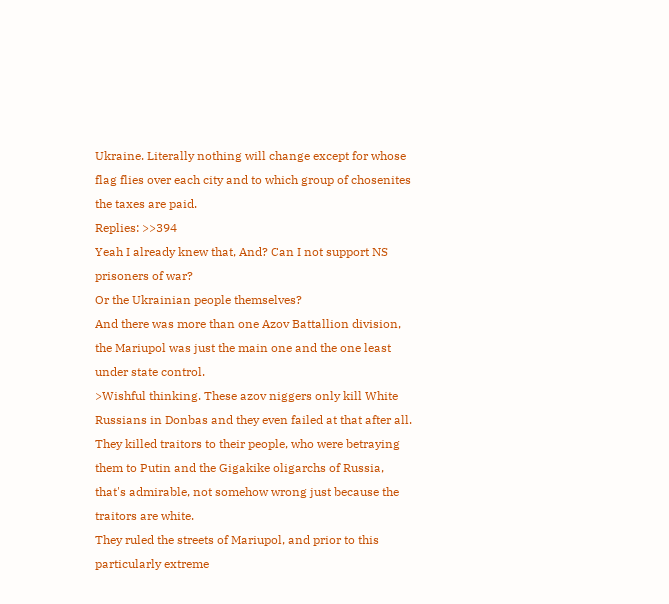Ukraine. Literally nothing will change except for whose flag flies over each city and to which group of chosenites the taxes are paid.
Replies: >>394
Yeah I already knew that, And? Can I not support NS prisoners of war?
Or the Ukrainian people themselves?
And there was more than one Azov Battallion division, the Mariupol was just the main one and the one least under state control.
>Wishful thinking. These azov niggers only kill White Russians in Donbas and they even failed at that after all.
They killed traitors to their people, who were betraying them to Putin and the Gigakike oligarchs of Russia, that's admirable, not somehow wrong just because the traitors are white.
They ruled the streets of Mariupol, and prior to this particularly extreme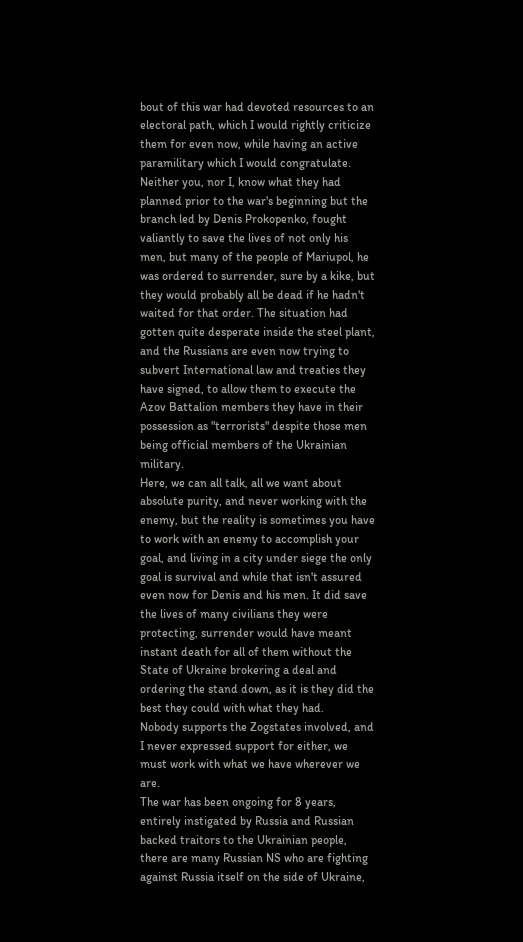bout of this war had devoted resources to an electoral path, which I would rightly criticize them for even now, while having an active paramilitary which I would congratulate.
Neither you, nor I, know what they had planned prior to the war's beginning but the branch led by Denis Prokopenko, fought valiantly to save the lives of not only his men, but many of the people of Mariupol, he was ordered to surrender, sure by a kike, but they would probably all be dead if he hadn't waited for that order. The situation had gotten quite desperate inside the steel plant, and the Russians are even now trying to subvert International law and treaties they have signed, to allow them to execute the Azov Battalion members they have in their possession as "terrorists" despite those men being official members of the Ukrainian military.
Here, we can all talk, all we want about absolute purity, and never working with the enemy, but the reality is sometimes you have to work with an enemy to accomplish your goal, and living in a city under siege the only goal is survival and while that isn't assured even now for Denis and his men. It did save the lives of many civilians they were protecting, surrender would have meant instant death for all of them without the State of Ukraine brokering a deal and ordering the stand down, as it is they did the best they could with what they had.
Nobody supports the Zogstates involved, and I never expressed support for either, we must work with what we have wherever we are.
The war has been ongoing for 8 years, entirely instigated by Russia and Russian backed traitors to the Ukrainian people, there are many Russian NS who are fighting against Russia itself on the side of Ukraine,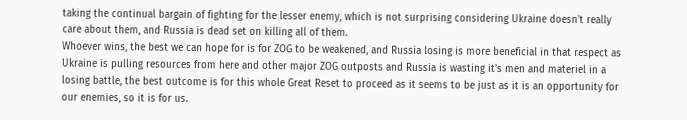taking the continual bargain of fighting for the lesser enemy, which is not surprising considering Ukraine doesn't really care about them, and Russia is dead set on killing all of them.
Whoever wins, the best we can hope for is for ZOG to be weakened, and Russia losing is more beneficial in that respect as Ukraine is pulling resources from here and other major ZOG outposts and Russia is wasting it's men and materiel in a losing battle, the best outcome is for this whole Great Reset to proceed as it seems to be just as it is an opportunity for our enemies, so it is for us.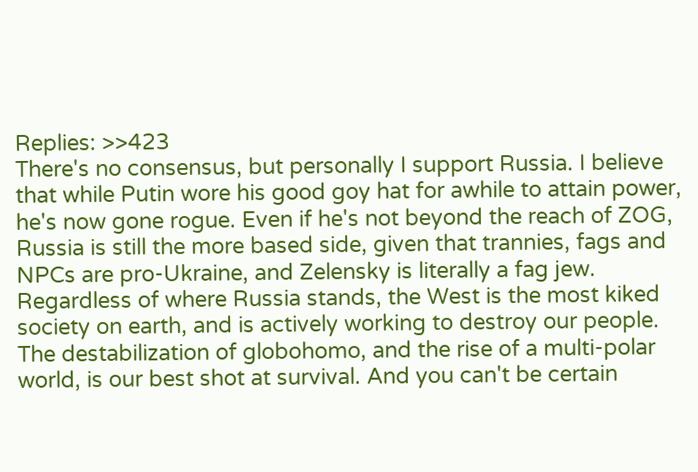Replies: >>423
There's no consensus, but personally I support Russia. I believe that while Putin wore his good goy hat for awhile to attain power, he's now gone rogue. Even if he's not beyond the reach of ZOG, Russia is still the more based side, given that trannies, fags and NPCs are pro-Ukraine, and Zelensky is literally a fag jew. Regardless of where Russia stands, the West is the most kiked society on earth, and is actively working to destroy our people. The destabilization of globohomo, and the rise of a multi-polar world, is our best shot at survival. And you can't be certain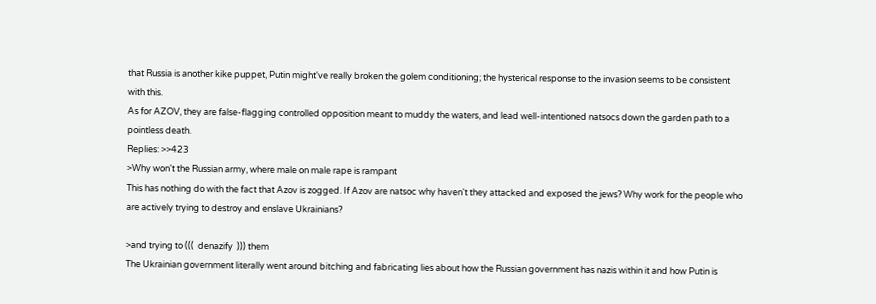that Russia is another kike puppet, Putin might've really broken the golem conditioning; the hysterical response to the invasion seems to be consistent with this.
As for AZOV, they are false-flagging controlled opposition meant to muddy the waters, and lead well-intentioned natsocs down the garden path to a pointless death.
Replies: >>423
>Why won't the Russian army, where male on male rape is rampant
This has nothing do with the fact that Azov is zogged. If Azov are natsoc why haven't they attacked and exposed the jews? Why work for the people who are actively trying to destroy and enslave Ukrainians?

>and trying to (((  denazify  ))) them
The Ukrainian government literally went around bitching and fabricating lies about how the Russian government has nazis within it and how Putin is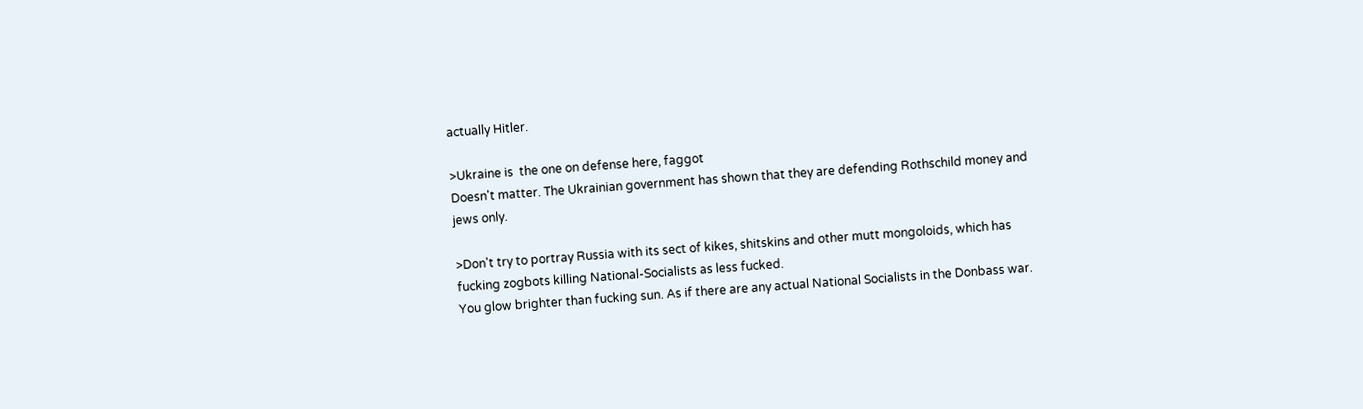actually Hitler.

>Ukraine is  the one on defense here, faggot
Doesn't matter. The Ukrainian government has shown that they are defending Rothschild money and jews only.

>Don't try to portray Russia with its sect of kikes, shitskins and other mutt mongoloids, which has fucking zogbots killing National-Socialists as less fucked.
You glow brighter than fucking sun. As if there are any actual National Socialists in the Donbass war.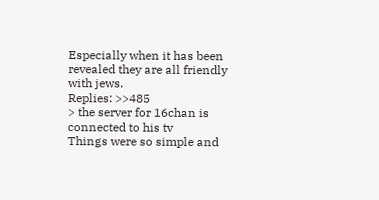Especially when it has been revealed they are all friendly with jews.
Replies: >>485
> the server for 16chan is connected to his tv
Things were so simple and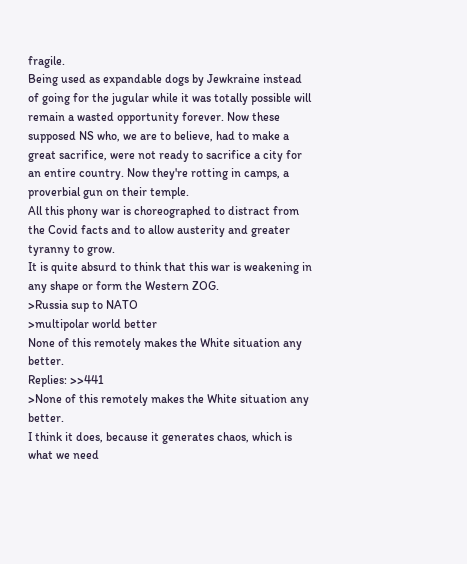fragile.
Being used as expandable dogs by Jewkraine instead of going for the jugular while it was totally possible will remain a wasted opportunity forever. Now these supposed NS who, we are to believe, had to make a great sacrifice, were not ready to sacrifice a city for an entire country. Now they're rotting in camps, a proverbial gun on their temple.
All this phony war is choreographed to distract from the Covid facts and to allow austerity and greater tyranny to grow.
It is quite absurd to think that this war is weakening in any shape or form the Western ZOG.
>Russia sup to NATO
>multipolar world better
None of this remotely makes the White situation any better.
Replies: >>441
>None of this remotely makes the White situation any better.
I think it does, because it generates chaos, which is what we need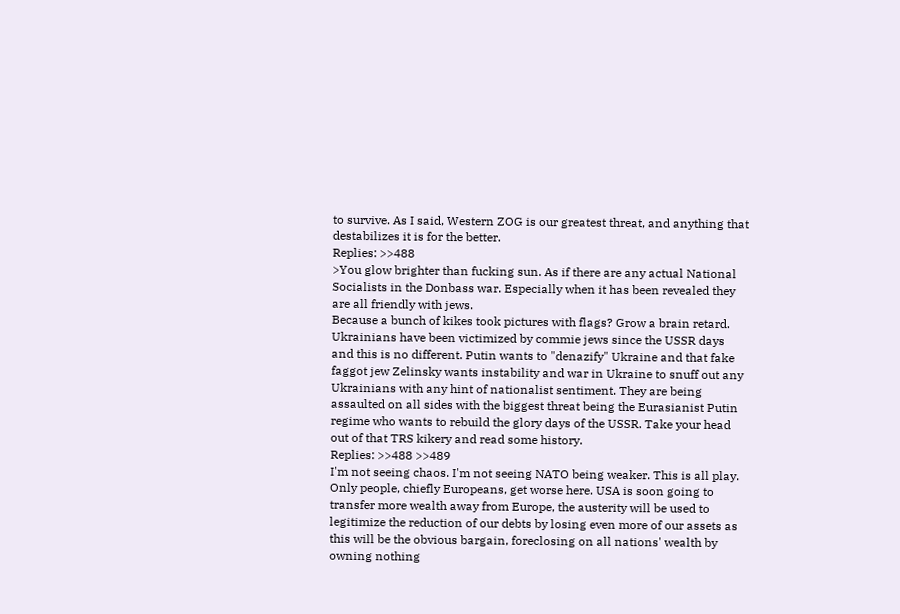to survive. As I said, Western ZOG is our greatest threat, and anything that destabilizes it is for the better.
Replies: >>488
>You glow brighter than fucking sun. As if there are any actual National Socialists in the Donbass war. Especially when it has been revealed they are all friendly with jews.
Because a bunch of kikes took pictures with flags? Grow a brain retard. Ukrainians have been victimized by commie jews since the USSR days and this is no different. Putin wants to "denazify" Ukraine and that fake faggot jew Zelinsky wants instability and war in Ukraine to snuff out any Ukrainians with any hint of nationalist sentiment. They are being assaulted on all sides with the biggest threat being the Eurasianist Putin regime who wants to rebuild the glory days of the USSR. Take your head out of that TRS kikery and read some history.
Replies: >>488 >>489
I'm not seeing chaos. I'm not seeing NATO being weaker. This is all play.
Only people, chiefly Europeans, get worse here. USA is soon going to transfer more wealth away from Europe, the austerity will be used to legitimize the reduction of our debts by losing even more of our assets as this will be the obvious bargain, foreclosing on all nations' wealth by owning nothing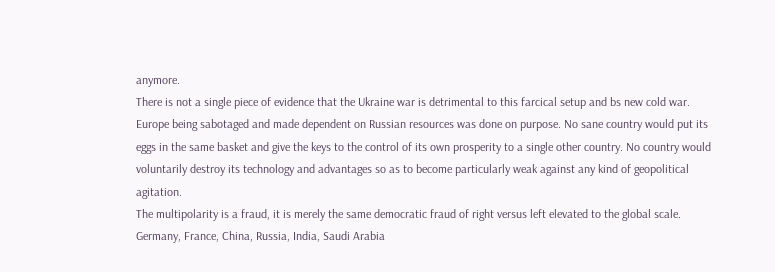anymore.
There is not a single piece of evidence that the Ukraine war is detrimental to this farcical setup and bs new cold war. Europe being sabotaged and made dependent on Russian resources was done on purpose. No sane country would put its eggs in the same basket and give the keys to the control of its own prosperity to a single other country. No country would voluntarily destroy its technology and advantages so as to become particularly weak against any kind of geopolitical agitation.
The multipolarity is a fraud, it is merely the same democratic fraud of right versus left elevated to the global scale. Germany, France, China, Russia, India, Saudi Arabia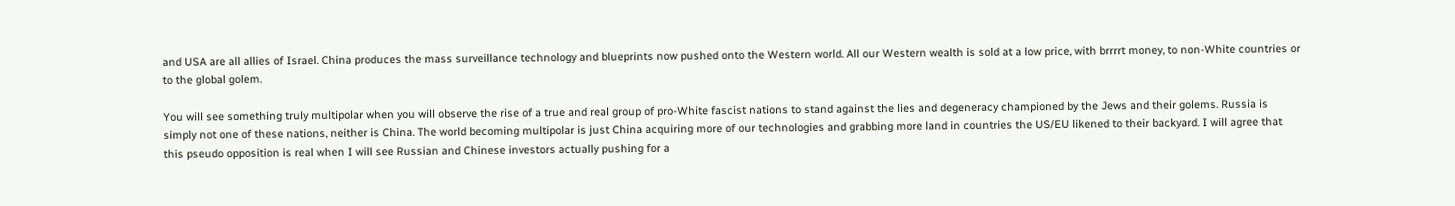and USA are all allies of Israel. China produces the mass surveillance technology and blueprints now pushed onto the Western world. All our Western wealth is sold at a low price, with brrrrt money, to non-White countries or to the global golem.

You will see something truly multipolar when you will observe the rise of a true and real group of pro-White fascist nations to stand against the lies and degeneracy championed by the Jews and their golems. Russia is simply not one of these nations, neither is China. The world becoming multipolar is just China acquiring more of our technologies and grabbing more land in countries the US/EU likened to their backyard. I will agree that this pseudo opposition is real when I will see Russian and Chinese investors actually pushing for a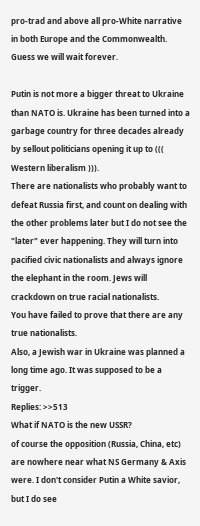pro-trad and above all pro-White narrative in both Europe and the Commonwealth. Guess we will wait forever.

Putin is not more a bigger threat to Ukraine than NATO is. Ukraine has been turned into a garbage country for three decades already by sellout politicians opening it up to ((( Western liberalism ))).
There are nationalists who probably want to defeat Russia first, and count on dealing with the other problems later but I do not see the "later" ever happening. They will turn into pacified civic nationalists and always ignore the elephant in the room. Jews will crackdown on true racial nationalists.
You have failed to prove that there are any true nationalists.
Also, a Jewish war in Ukraine was planned a long time ago. It was supposed to be a trigger.
Replies: >>513
What if NATO is the new USSR?
of course the opposition (Russia, China, etc) are nowhere near what NS Germany & Axis were. I don't consider Putin a White savior, but I do see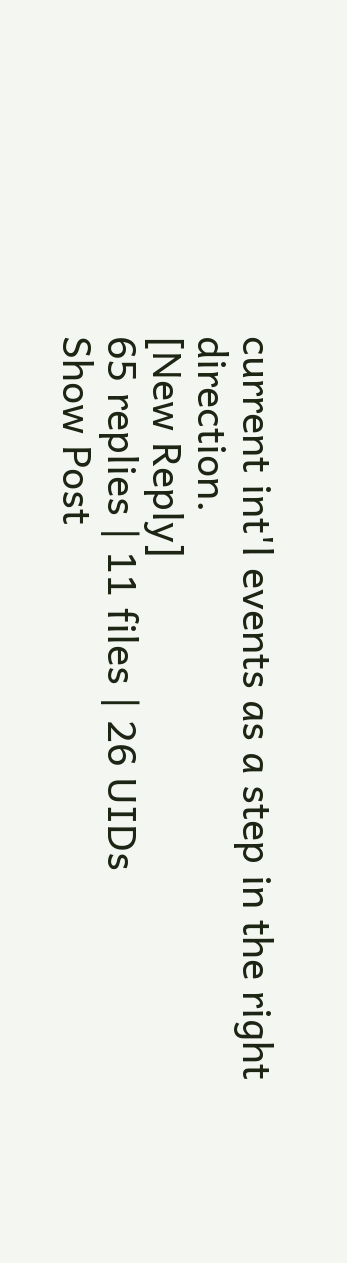current int'l events as a step in the right direction.
[New Reply]
65 replies | 11 files | 26 UIDs
Show Post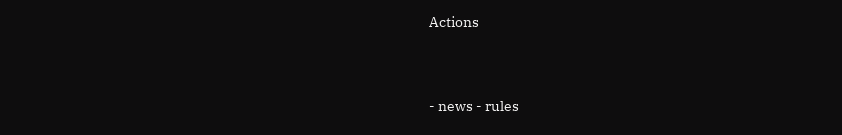Actions



- news - rules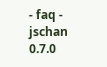- faq -
jschan 0.7.0